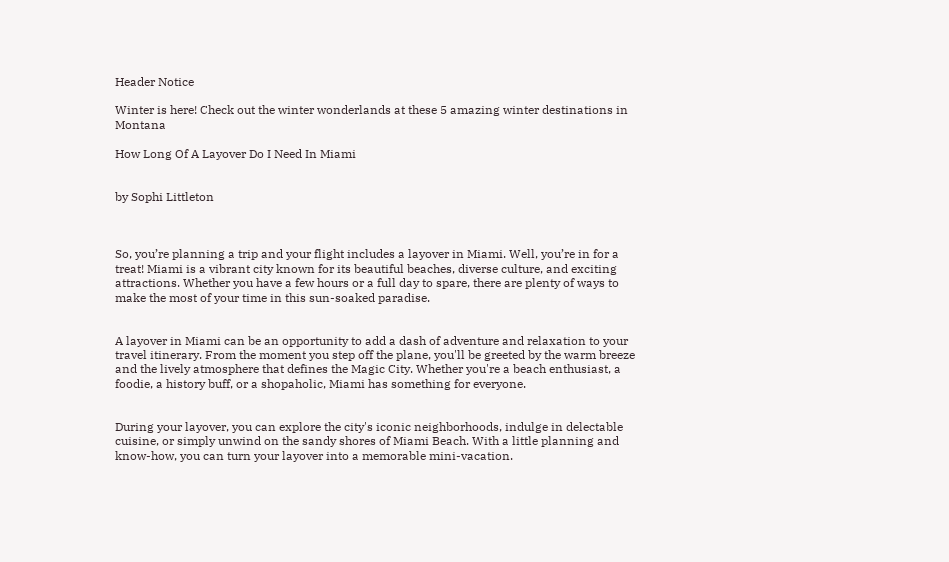Header Notice

Winter is here! Check out the winter wonderlands at these 5 amazing winter destinations in Montana

How Long Of A Layover Do I Need In Miami


by Sophi Littleton



So, you’re planning a trip and your flight includes a layover in Miami. Well, you’re in for a treat! Miami is a vibrant city known for its beautiful beaches, diverse culture, and exciting attractions. Whether you have a few hours or a full day to spare, there are plenty of ways to make the most of your time in this sun-soaked paradise.


A layover in Miami can be an opportunity to add a dash of adventure and relaxation to your travel itinerary. From the moment you step off the plane, you'll be greeted by the warm breeze and the lively atmosphere that defines the Magic City. Whether you're a beach enthusiast, a foodie, a history buff, or a shopaholic, Miami has something for everyone.


During your layover, you can explore the city's iconic neighborhoods, indulge in delectable cuisine, or simply unwind on the sandy shores of Miami Beach. With a little planning and know-how, you can turn your layover into a memorable mini-vacation.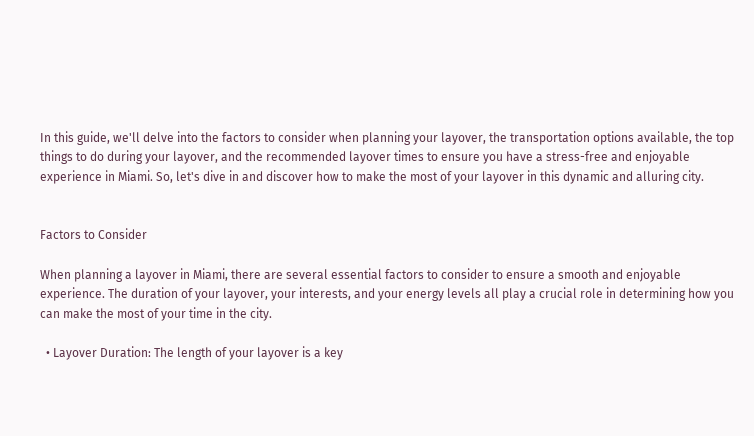In this guide, we'll delve into the factors to consider when planning your layover, the transportation options available, the top things to do during your layover, and the recommended layover times to ensure you have a stress-free and enjoyable experience in Miami. So, let's dive in and discover how to make the most of your layover in this dynamic and alluring city.


Factors to Consider

When planning a layover in Miami, there are several essential factors to consider to ensure a smooth and enjoyable experience. The duration of your layover, your interests, and your energy levels all play a crucial role in determining how you can make the most of your time in the city.

  • Layover Duration: The length of your layover is a key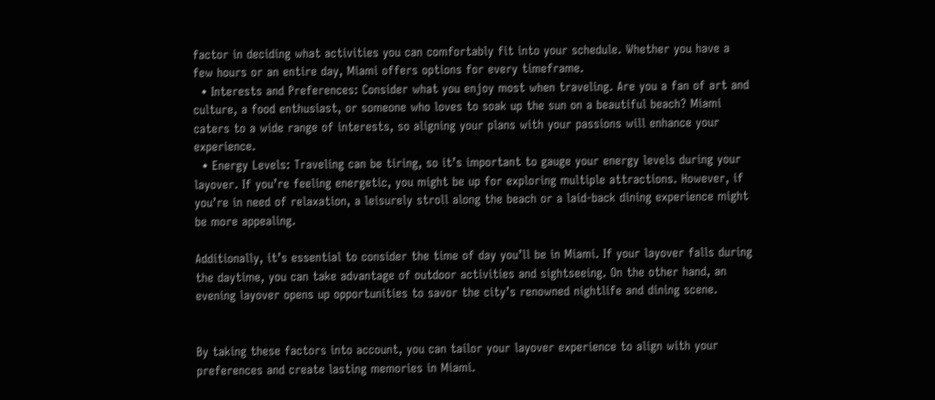factor in deciding what activities you can comfortably fit into your schedule. Whether you have a few hours or an entire day, Miami offers options for every timeframe.
  • Interests and Preferences: Consider what you enjoy most when traveling. Are you a fan of art and culture, a food enthusiast, or someone who loves to soak up the sun on a beautiful beach? Miami caters to a wide range of interests, so aligning your plans with your passions will enhance your experience.
  • Energy Levels: Traveling can be tiring, so it’s important to gauge your energy levels during your layover. If you’re feeling energetic, you might be up for exploring multiple attractions. However, if you’re in need of relaxation, a leisurely stroll along the beach or a laid-back dining experience might be more appealing.

Additionally, it’s essential to consider the time of day you’ll be in Miami. If your layover falls during the daytime, you can take advantage of outdoor activities and sightseeing. On the other hand, an evening layover opens up opportunities to savor the city’s renowned nightlife and dining scene.


By taking these factors into account, you can tailor your layover experience to align with your preferences and create lasting memories in Miami.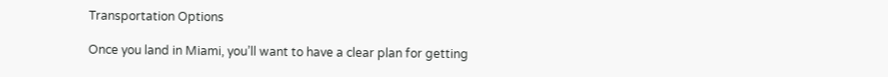Transportation Options

Once you land in Miami, you’ll want to have a clear plan for getting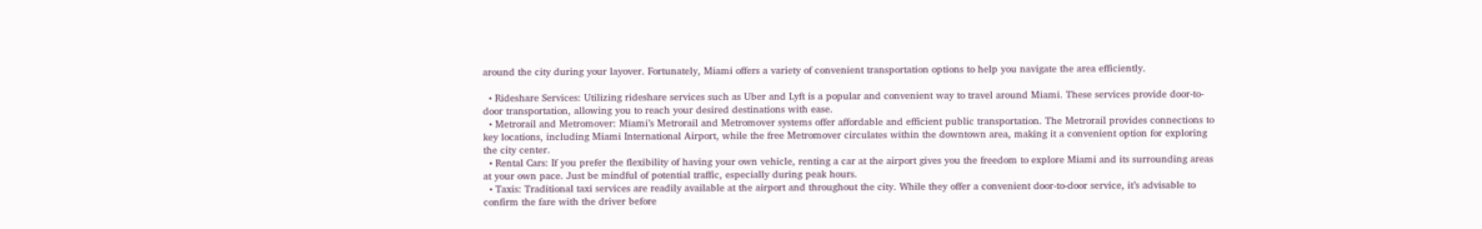around the city during your layover. Fortunately, Miami offers a variety of convenient transportation options to help you navigate the area efficiently.

  • Rideshare Services: Utilizing rideshare services such as Uber and Lyft is a popular and convenient way to travel around Miami. These services provide door-to-door transportation, allowing you to reach your desired destinations with ease.
  • Metrorail and Metromover: Miami’s Metrorail and Metromover systems offer affordable and efficient public transportation. The Metrorail provides connections to key locations, including Miami International Airport, while the free Metromover circulates within the downtown area, making it a convenient option for exploring the city center.
  • Rental Cars: If you prefer the flexibility of having your own vehicle, renting a car at the airport gives you the freedom to explore Miami and its surrounding areas at your own pace. Just be mindful of potential traffic, especially during peak hours.
  • Taxis: Traditional taxi services are readily available at the airport and throughout the city. While they offer a convenient door-to-door service, it’s advisable to confirm the fare with the driver before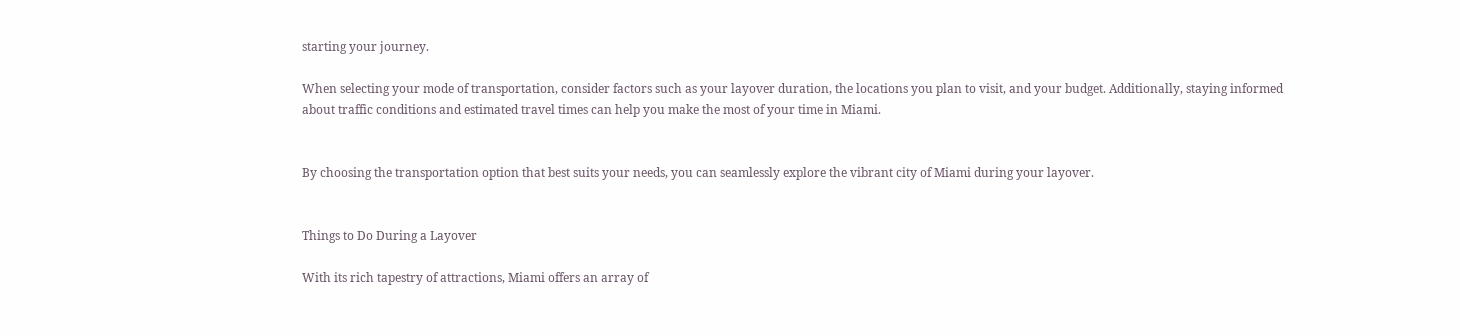starting your journey.

When selecting your mode of transportation, consider factors such as your layover duration, the locations you plan to visit, and your budget. Additionally, staying informed about traffic conditions and estimated travel times can help you make the most of your time in Miami.


By choosing the transportation option that best suits your needs, you can seamlessly explore the vibrant city of Miami during your layover.


Things to Do During a Layover

With its rich tapestry of attractions, Miami offers an array of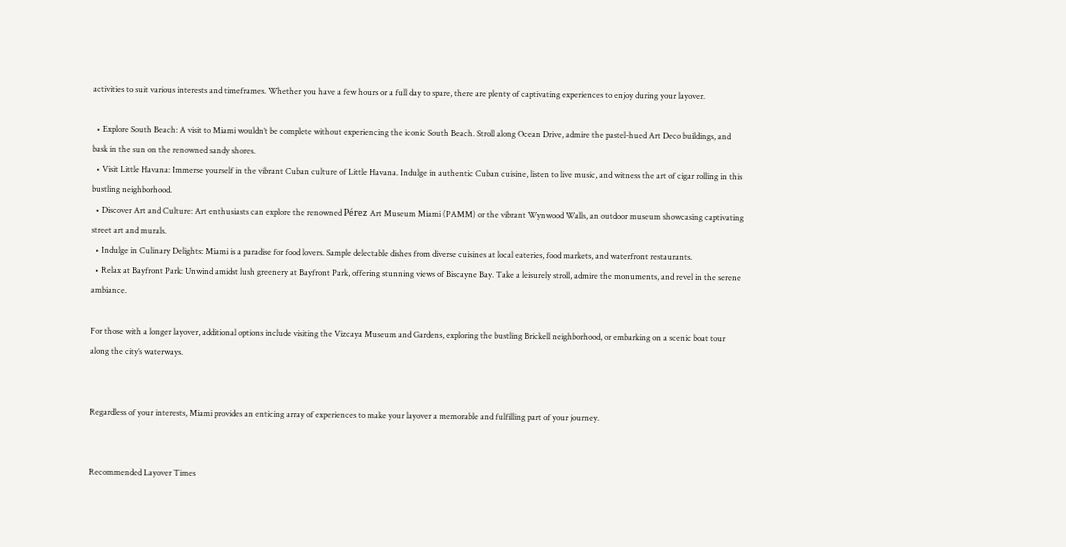activities to suit various interests and timeframes. Whether you have a few hours or a full day to spare, there are plenty of captivating experiences to enjoy during your layover.

  • Explore South Beach: A visit to Miami wouldn’t be complete without experiencing the iconic South Beach. Stroll along Ocean Drive, admire the pastel-hued Art Deco buildings, and bask in the sun on the renowned sandy shores.
  • Visit Little Havana: Immerse yourself in the vibrant Cuban culture of Little Havana. Indulge in authentic Cuban cuisine, listen to live music, and witness the art of cigar rolling in this bustling neighborhood.
  • Discover Art and Culture: Art enthusiasts can explore the renowned Pérez Art Museum Miami (PAMM) or the vibrant Wynwood Walls, an outdoor museum showcasing captivating street art and murals.
  • Indulge in Culinary Delights: Miami is a paradise for food lovers. Sample delectable dishes from diverse cuisines at local eateries, food markets, and waterfront restaurants.
  • Relax at Bayfront Park: Unwind amidst lush greenery at Bayfront Park, offering stunning views of Biscayne Bay. Take a leisurely stroll, admire the monuments, and revel in the serene ambiance.

For those with a longer layover, additional options include visiting the Vizcaya Museum and Gardens, exploring the bustling Brickell neighborhood, or embarking on a scenic boat tour along the city’s waterways.


Regardless of your interests, Miami provides an enticing array of experiences to make your layover a memorable and fulfilling part of your journey.


Recommended Layover Times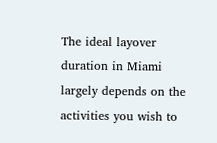The ideal layover duration in Miami largely depends on the activities you wish to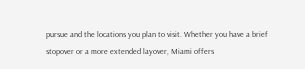pursue and the locations you plan to visit. Whether you have a brief stopover or a more extended layover, Miami offers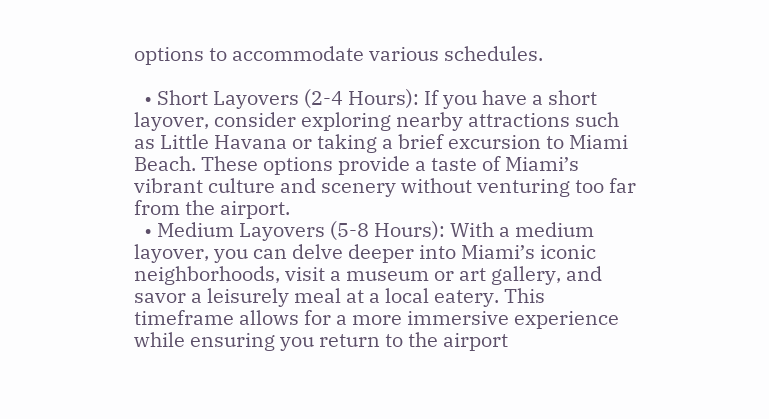options to accommodate various schedules.

  • Short Layovers (2-4 Hours): If you have a short layover, consider exploring nearby attractions such as Little Havana or taking a brief excursion to Miami Beach. These options provide a taste of Miami’s vibrant culture and scenery without venturing too far from the airport.
  • Medium Layovers (5-8 Hours): With a medium layover, you can delve deeper into Miami’s iconic neighborhoods, visit a museum or art gallery, and savor a leisurely meal at a local eatery. This timeframe allows for a more immersive experience while ensuring you return to the airport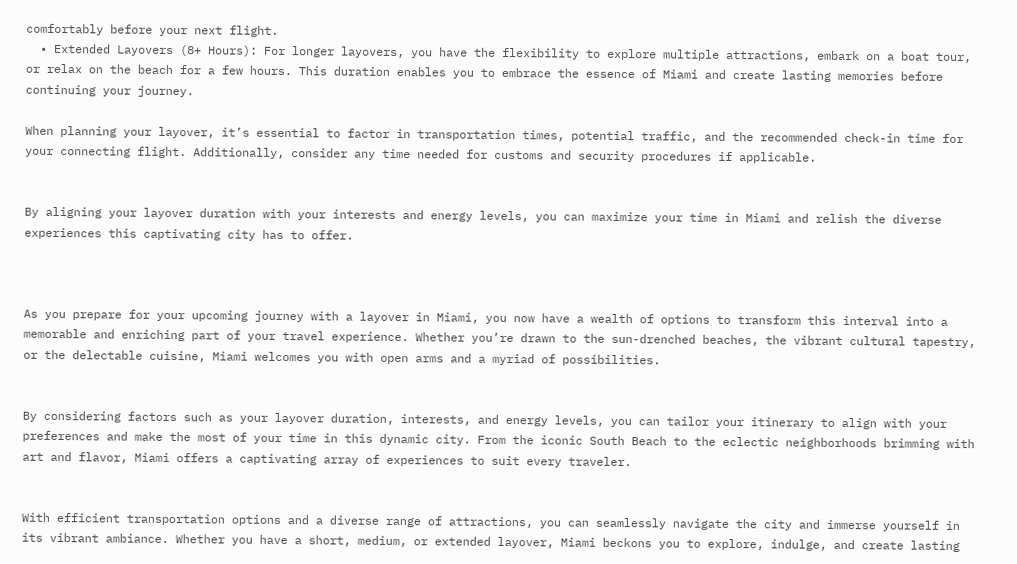comfortably before your next flight.
  • Extended Layovers (8+ Hours): For longer layovers, you have the flexibility to explore multiple attractions, embark on a boat tour, or relax on the beach for a few hours. This duration enables you to embrace the essence of Miami and create lasting memories before continuing your journey.

When planning your layover, it’s essential to factor in transportation times, potential traffic, and the recommended check-in time for your connecting flight. Additionally, consider any time needed for customs and security procedures if applicable.


By aligning your layover duration with your interests and energy levels, you can maximize your time in Miami and relish the diverse experiences this captivating city has to offer.



As you prepare for your upcoming journey with a layover in Miami, you now have a wealth of options to transform this interval into a memorable and enriching part of your travel experience. Whether you’re drawn to the sun-drenched beaches, the vibrant cultural tapestry, or the delectable cuisine, Miami welcomes you with open arms and a myriad of possibilities.


By considering factors such as your layover duration, interests, and energy levels, you can tailor your itinerary to align with your preferences and make the most of your time in this dynamic city. From the iconic South Beach to the eclectic neighborhoods brimming with art and flavor, Miami offers a captivating array of experiences to suit every traveler.


With efficient transportation options and a diverse range of attractions, you can seamlessly navigate the city and immerse yourself in its vibrant ambiance. Whether you have a short, medium, or extended layover, Miami beckons you to explore, indulge, and create lasting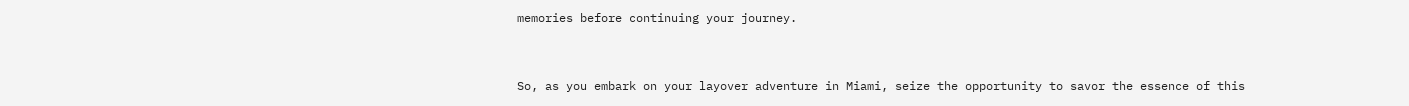memories before continuing your journey.


So, as you embark on your layover adventure in Miami, seize the opportunity to savor the essence of this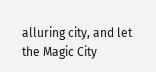alluring city, and let the Magic City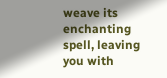weave its enchanting spell, leaving you with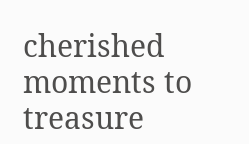cherished moments to treasure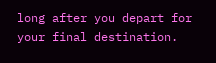long after you depart for your final destination.